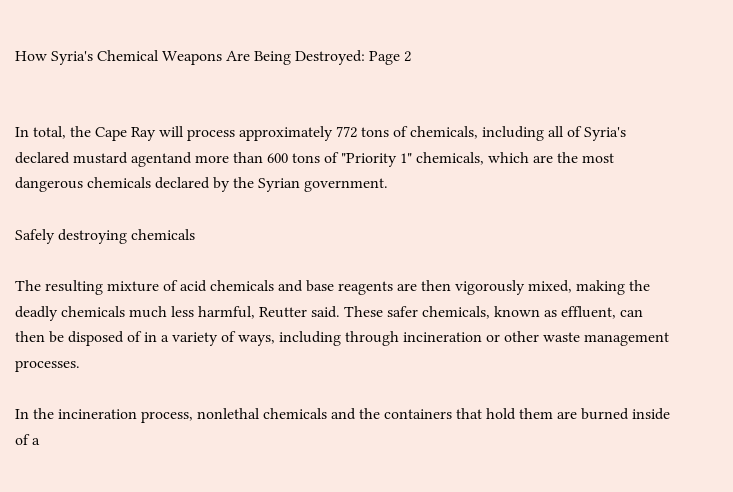How Syria's Chemical Weapons Are Being Destroyed: Page 2


In total, the Cape Ray will process approximately 772 tons of chemicals, including all of Syria's declared mustard agentand more than 600 tons of "Priority 1" chemicals, which are the most dangerous chemicals declared by the Syrian government.

Safely destroying chemicals

The resulting mixture of acid chemicals and base reagents are then vigorously mixed, making the deadly chemicals much less harmful, Reutter said. These safer chemicals, known as effluent, can then be disposed of in a variety of ways, including through incineration or other waste management processes.

In the incineration process, nonlethal chemicals and the containers that hold them are burned inside of a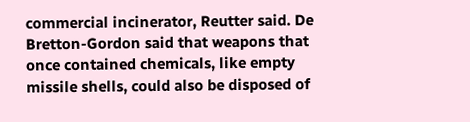commercial incinerator, Reutter said. De Bretton-Gordon said that weapons that once contained chemicals, like empty missile shells, could also be disposed of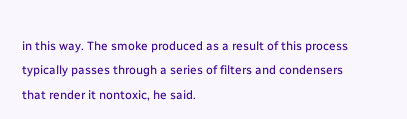in this way. The smoke produced as a result of this process typically passes through a series of filters and condensers that render it nontoxic, he said.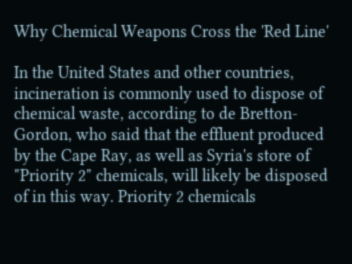Why Chemical Weapons Cross the 'Red Line'

In the United States and other countries, incineration is commonly used to dispose of chemical waste, according to de Bretton-Gordon, who said that the effluent produced by the Cape Ray, as well as Syria's store of "Priority 2" chemicals, will likely be disposed of in this way. Priority 2 chemicals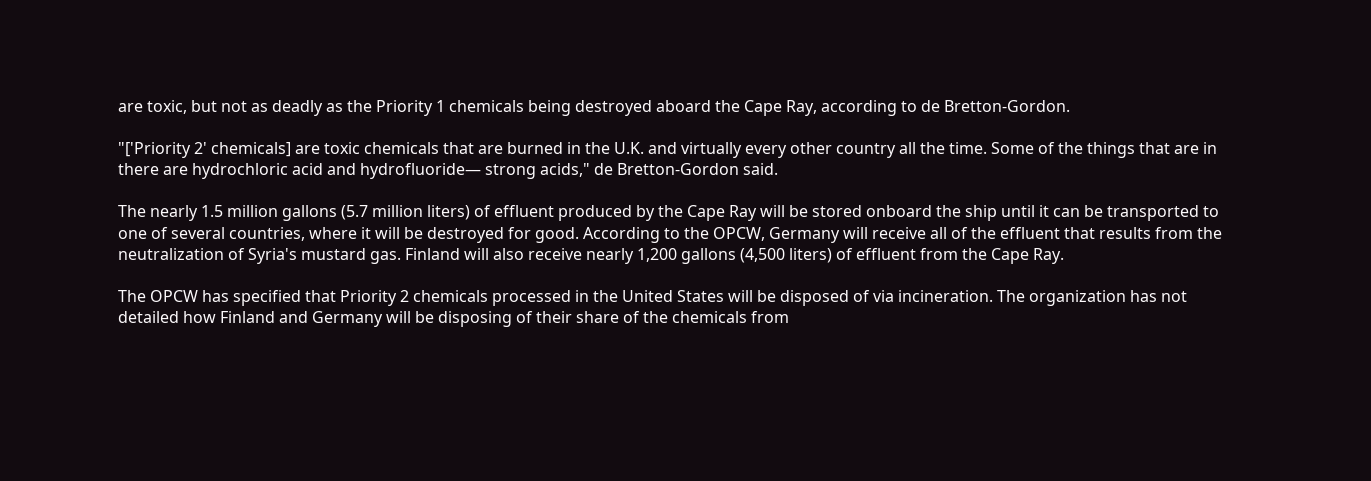are toxic, but not as deadly as the Priority 1 chemicals being destroyed aboard the Cape Ray, according to de Bretton-Gordon.

"['Priority 2' chemicals] are toxic chemicals that are burned in the U.K. and virtually every other country all the time. Some of the things that are in there are hydrochloric acid and hydrofluoride— strong acids," de Bretton-Gordon said.

The nearly 1.5 million gallons (5.7 million liters) of effluent produced by the Cape Ray will be stored onboard the ship until it can be transported to one of several countries, where it will be destroyed for good. According to the OPCW, Germany will receive all of the effluent that results from the neutralization of Syria's mustard gas. Finland will also receive nearly 1,200 gallons (4,500 liters) of effluent from the Cape Ray.

The OPCW has specified that Priority 2 chemicals processed in the United States will be disposed of via incineration. The organization has not detailed how Finland and Germany will be disposing of their share of the chemicals from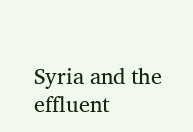Syria and the effluent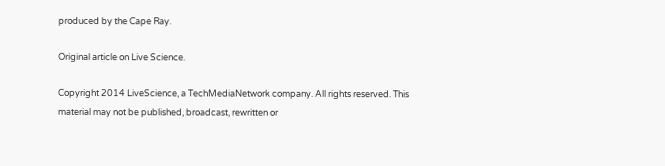produced by the Cape Ray.

Original article on Live Science.

Copyright 2014 LiveScience, a TechMediaNetwork company. All rights reserved. This material may not be published, broadcast, rewritten or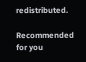redistributed.

Recommended for you